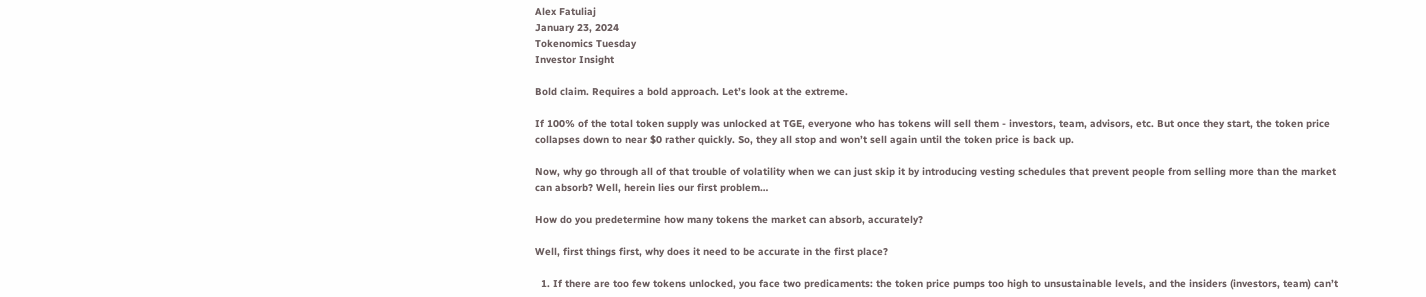Alex Fatuliaj
January 23, 2024
Tokenomics Tuesday
Investor Insight

Bold claim. Requires a bold approach. Let’s look at the extreme.

If 100% of the total token supply was unlocked at TGE, everyone who has tokens will sell them - investors, team, advisors, etc. But once they start, the token price collapses down to near $0 rather quickly. So, they all stop and won’t sell again until the token price is back up.

Now, why go through all of that trouble of volatility when we can just skip it by introducing vesting schedules that prevent people from selling more than the market can absorb? Well, herein lies our first problem…

How do you predetermine how many tokens the market can absorb, accurately?

Well, first things first, why does it need to be accurate in the first place?

  1. If there are too few tokens unlocked, you face two predicaments: the token price pumps too high to unsustainable levels, and the insiders (investors, team) can’t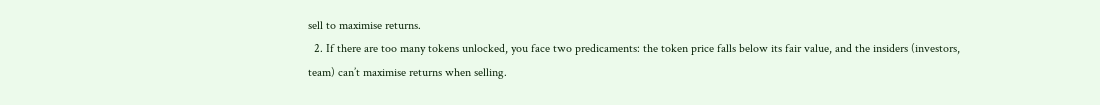sell to maximise returns.
  2. If there are too many tokens unlocked, you face two predicaments: the token price falls below its fair value, and the insiders (investors, team) can’t maximise returns when selling.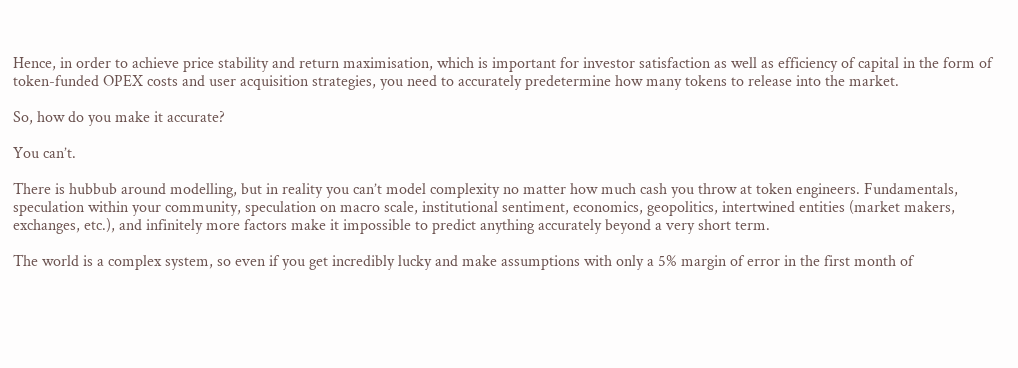Hence, in order to achieve price stability and return maximisation, which is important for investor satisfaction as well as efficiency of capital in the form of token-funded OPEX costs and user acquisition strategies, you need to accurately predetermine how many tokens to release into the market.

So, how do you make it accurate?

You can’t.

There is hubbub around modelling, but in reality you can’t model complexity no matter how much cash you throw at token engineers. Fundamentals, speculation within your community, speculation on macro scale, institutional sentiment, economics, geopolitics, intertwined entities (market makers, exchanges, etc.), and infinitely more factors make it impossible to predict anything accurately beyond a very short term.

The world is a complex system, so even if you get incredibly lucky and make assumptions with only a 5% margin of error in the first month of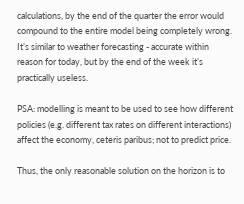calculations, by the end of the quarter the error would compound to the entire model being completely wrong. It’s similar to weather forecasting - accurate within reason for today, but by the end of the week it’s practically useless.

PSA: modelling is meant to be used to see how different policies (e.g. different tax rates on different interactions) affect the economy, ceteris paribus; not to predict price.

Thus, the only reasonable solution on the horizon is to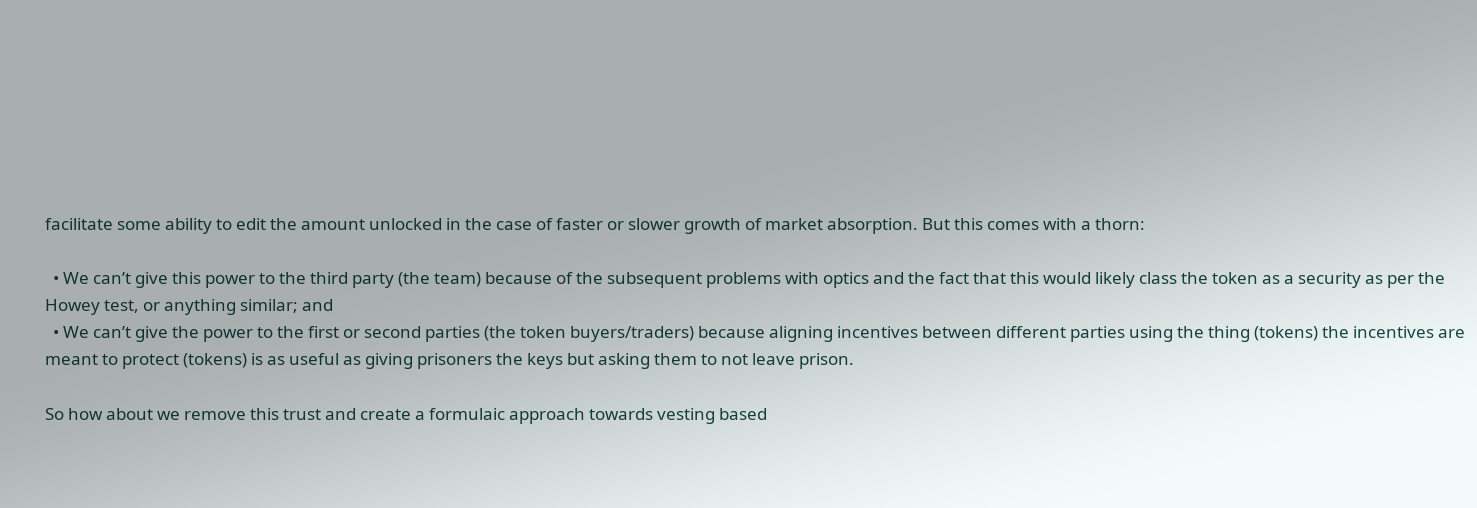facilitate some ability to edit the amount unlocked in the case of faster or slower growth of market absorption. But this comes with a thorn:

  • We can’t give this power to the third party (the team) because of the subsequent problems with optics and the fact that this would likely class the token as a security as per the Howey test, or anything similar; and
  • We can’t give the power to the first or second parties (the token buyers/traders) because aligning incentives between different parties using the thing (tokens) the incentives are meant to protect (tokens) is as useful as giving prisoners the keys but asking them to not leave prison.

So how about we remove this trust and create a formulaic approach towards vesting based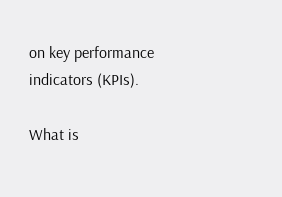on key performance indicators (KPIs).

What is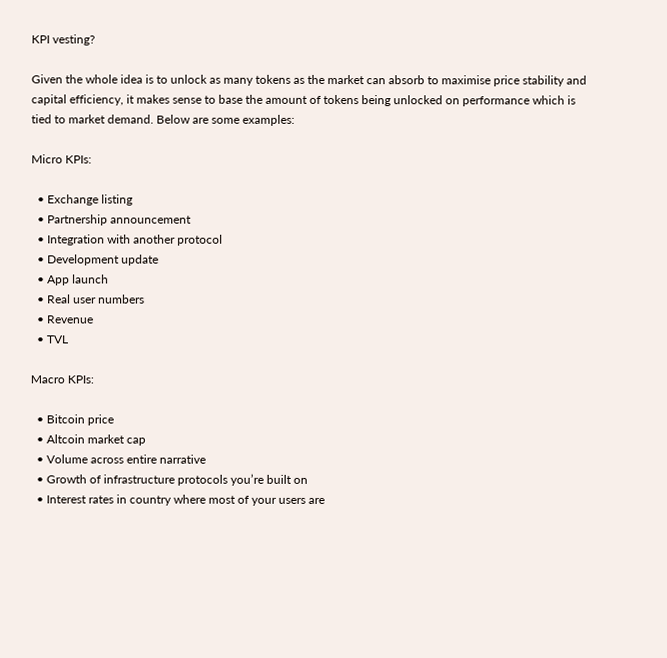KPI vesting?

Given the whole idea is to unlock as many tokens as the market can absorb to maximise price stability and capital efficiency, it makes sense to base the amount of tokens being unlocked on performance which is tied to market demand. Below are some examples:

Micro KPIs:

  • Exchange listing
  • Partnership announcement
  • Integration with another protocol
  • Development update
  • App launch
  • Real user numbers
  • Revenue
  • TVL

Macro KPIs:

  • Bitcoin price
  • Altcoin market cap
  • Volume across entire narrative
  • Growth of infrastructure protocols you’re built on
  • Interest rates in country where most of your users are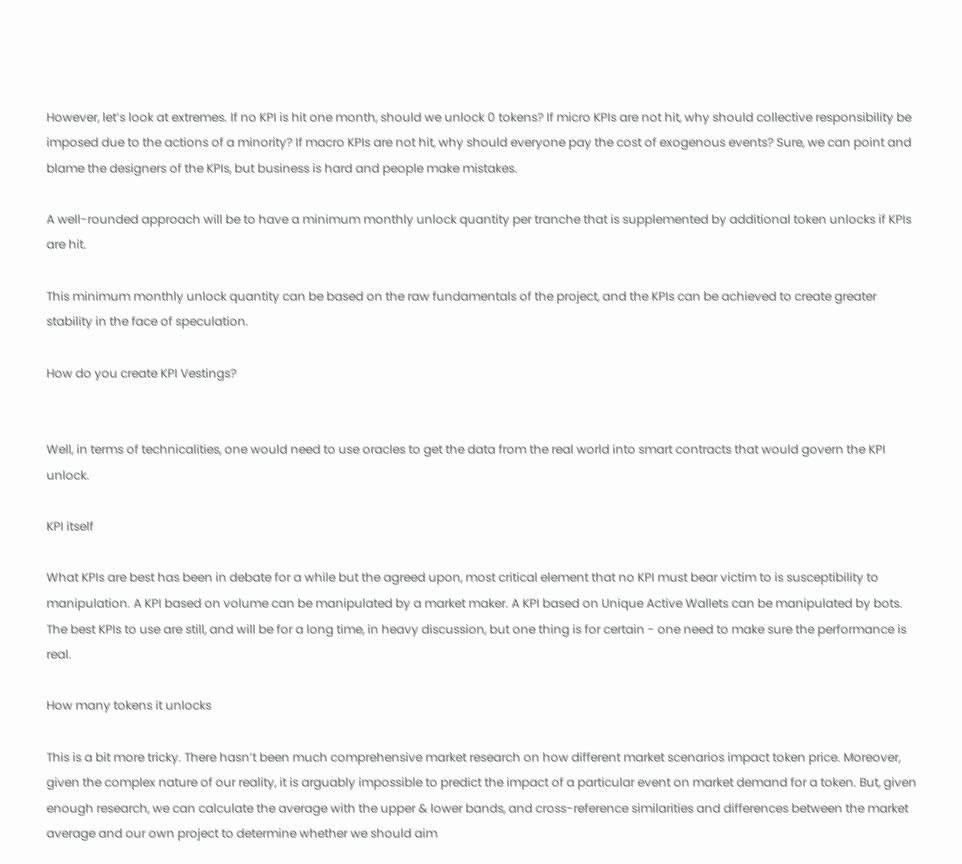However, let’s look at extremes. If no KPI is hit one month, should we unlock 0 tokens? If micro KPIs are not hit, why should collective responsibility be imposed due to the actions of a minority? If macro KPIs are not hit, why should everyone pay the cost of exogenous events? Sure, we can point and blame the designers of the KPIs, but business is hard and people make mistakes.

A well-rounded approach will be to have a minimum monthly unlock quantity per tranche that is supplemented by additional token unlocks if KPIs are hit.

This minimum monthly unlock quantity can be based on the raw fundamentals of the project, and the KPIs can be achieved to create greater stability in the face of speculation.

How do you create KPI Vestings?


Well, in terms of technicalities, one would need to use oracles to get the data from the real world into smart contracts that would govern the KPI unlock.

KPI itself

What KPIs are best has been in debate for a while but the agreed upon, most critical element that no KPI must bear victim to is susceptibility to manipulation. A KPI based on volume can be manipulated by a market maker. A KPI based on Unique Active Wallets can be manipulated by bots. The best KPIs to use are still, and will be for a long time, in heavy discussion, but one thing is for certain - one need to make sure the performance is real.

How many tokens it unlocks

This is a bit more tricky. There hasn’t been much comprehensive market research on how different market scenarios impact token price. Moreover, given the complex nature of our reality, it is arguably impossible to predict the impact of a particular event on market demand for a token. But, given enough research, we can calculate the average with the upper & lower bands, and cross-reference similarities and differences between the market average and our own project to determine whether we should aim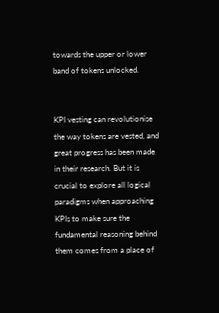towards the upper or lower band of tokens unlocked.


KPI vesting can revolutionise the way tokens are vested, and great progress has been made in their research. But it is crucial to explore all logical paradigms when approaching KPIs to make sure the fundamental reasoning behind them comes from a place of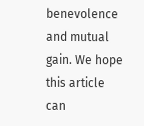benevolence and mutual gain. We hope this article can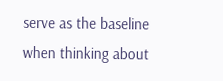serve as the baseline when thinking about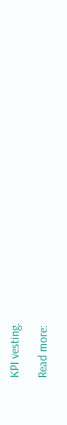KPI vesting.

Read more: